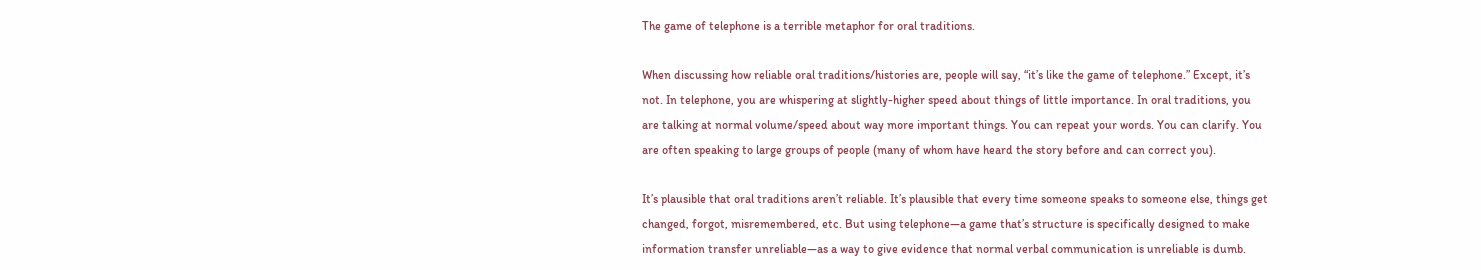The game of telephone is a terrible metaphor for oral traditions.

When discussing how reliable oral traditions/histories are, people will say, “it’s like the game of telephone.” Except, it’s not. In telephone, you are whispering at slightly-higher speed about things of little importance. In oral traditions, you are talking at normal volume/speed about way more important things. You can repeat your words. You can clarify. You are often speaking to large groups of people (many of whom have heard the story before and can correct you).

It’s plausible that oral traditions aren’t reliable. It’s plausible that every time someone speaks to someone else, things get changed, forgot, misremembered, etc. But using telephone—a game that’s structure is specifically designed to make information transfer unreliable—as a way to give evidence that normal verbal communication is unreliable is dumb.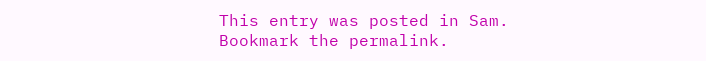This entry was posted in Sam. Bookmark the permalink.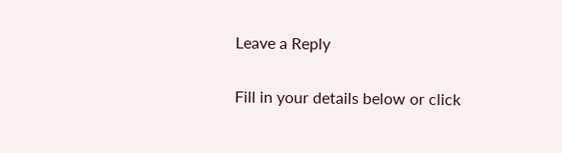Leave a Reply

Fill in your details below or click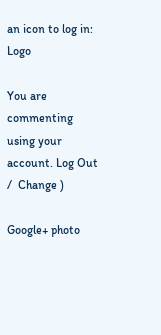an icon to log in: Logo

You are commenting using your account. Log Out /  Change )

Google+ photo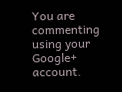You are commenting using your Google+ account.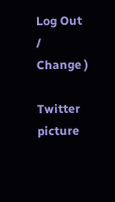Log Out /  Change )

Twitter picture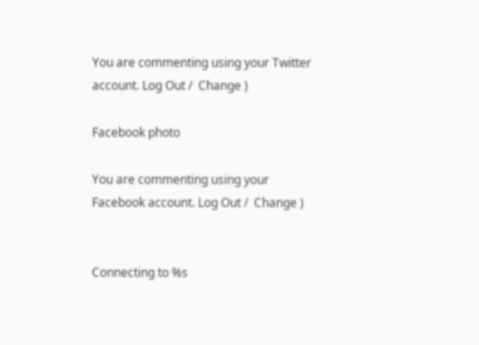You are commenting using your Twitter account. Log Out /  Change )

Facebook photo

You are commenting using your Facebook account. Log Out /  Change )


Connecting to %s